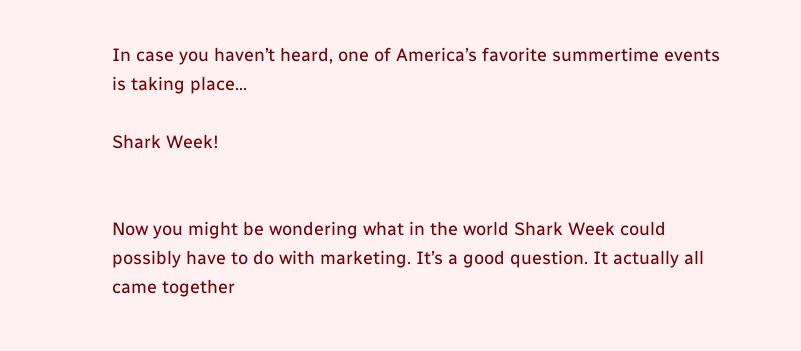In case you haven’t heard, one of America’s favorite summertime events is taking place…

Shark Week!


Now you might be wondering what in the world Shark Week could possibly have to do with marketing. It’s a good question. It actually all came together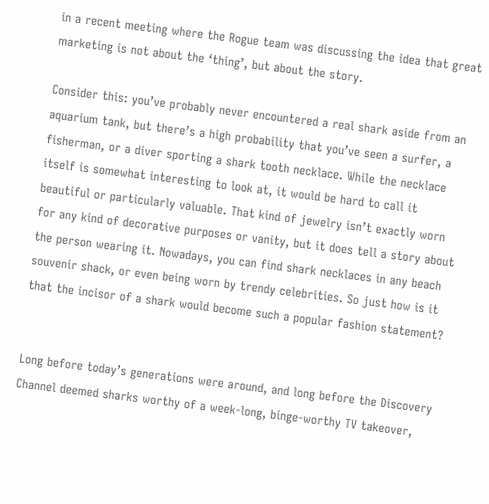in a recent meeting where the Rogue team was discussing the idea that great marketing is not about the ‘thing’, but about the story.

Consider this: you’ve probably never encountered a real shark aside from an aquarium tank, but there’s a high probability that you’ve seen a surfer, a fisherman, or a diver sporting a shark tooth necklace. While the necklace itself is somewhat interesting to look at, it would be hard to call it beautiful or particularly valuable. That kind of jewelry isn’t exactly worn for any kind of decorative purposes or vanity, but it does tell a story about the person wearing it. Nowadays, you can find shark necklaces in any beach souvenir shack, or even being worn by trendy celebrities. So just how is it that the incisor of a shark would become such a popular fashion statement?


Long before today’s generations were around, and long before the Discovery Channel deemed sharks worthy of a week-long, binge-worthy TV takeover,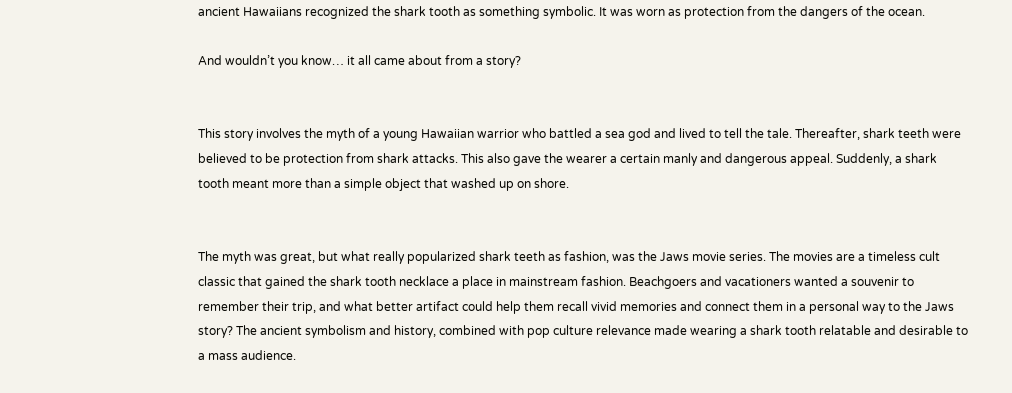ancient Hawaiians recognized the shark tooth as something symbolic. It was worn as protection from the dangers of the ocean.

And wouldn’t you know… it all came about from a story?


This story involves the myth of a young Hawaiian warrior who battled a sea god and lived to tell the tale. Thereafter, shark teeth were believed to be protection from shark attacks. This also gave the wearer a certain manly and dangerous appeal. Suddenly, a shark tooth meant more than a simple object that washed up on shore.


The myth was great, but what really popularized shark teeth as fashion, was the Jaws movie series. The movies are a timeless cult classic that gained the shark tooth necklace a place in mainstream fashion. Beachgoers and vacationers wanted a souvenir to remember their trip, and what better artifact could help them recall vivid memories and connect them in a personal way to the Jaws story? The ancient symbolism and history, combined with pop culture relevance made wearing a shark tooth relatable and desirable to a mass audience.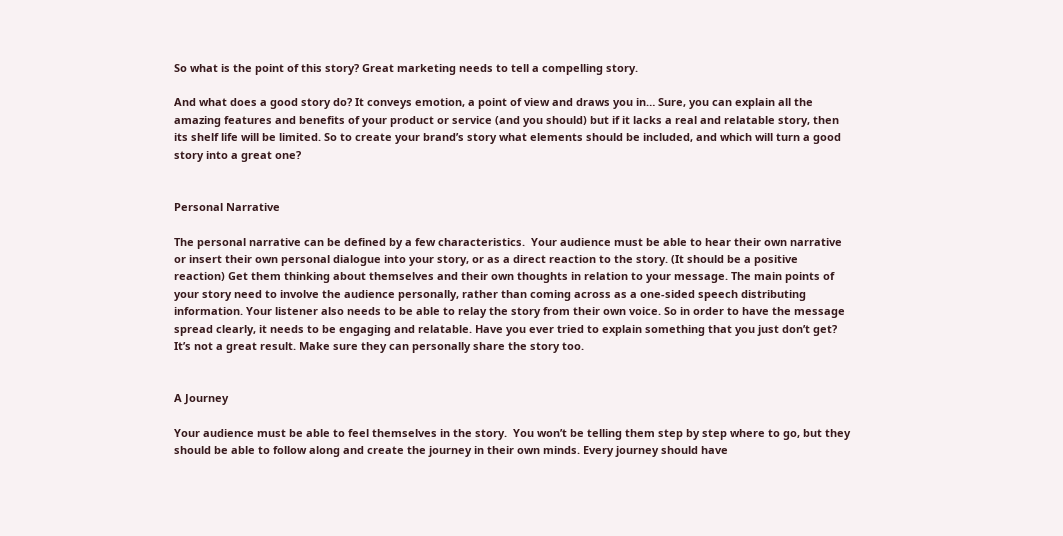So what is the point of this story? Great marketing needs to tell a compelling story.

And what does a good story do? It conveys emotion, a point of view and draws you in… Sure, you can explain all the amazing features and benefits of your product or service (and you should) but if it lacks a real and relatable story, then its shelf life will be limited. So to create your brand’s story what elements should be included, and which will turn a good story into a great one?


Personal Narrative

The personal narrative can be defined by a few characteristics.  Your audience must be able to hear their own narrative or insert their own personal dialogue into your story, or as a direct reaction to the story. (It should be a positive reaction) Get them thinking about themselves and their own thoughts in relation to your message. The main points of your story need to involve the audience personally, rather than coming across as a one-sided speech distributing information. Your listener also needs to be able to relay the story from their own voice. So in order to have the message spread clearly, it needs to be engaging and relatable. Have you ever tried to explain something that you just don’t get?  It’s not a great result. Make sure they can personally share the story too.


A Journey

Your audience must be able to feel themselves in the story.  You won’t be telling them step by step where to go, but they should be able to follow along and create the journey in their own minds. Every journey should have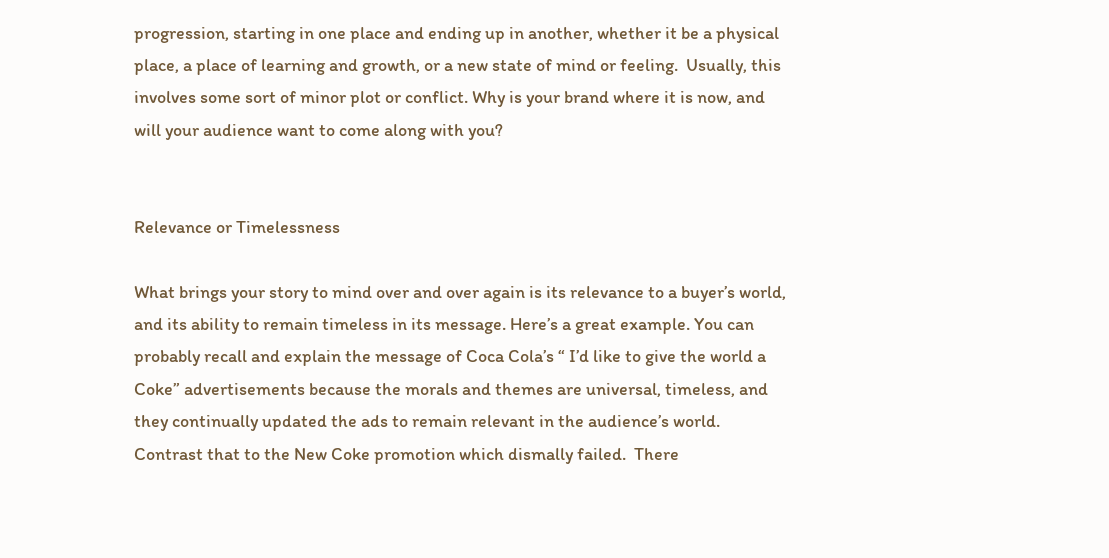progression, starting in one place and ending up in another, whether it be a physical place, a place of learning and growth, or a new state of mind or feeling.  Usually, this involves some sort of minor plot or conflict. Why is your brand where it is now, and will your audience want to come along with you?


Relevance or Timelessness

What brings your story to mind over and over again is its relevance to a buyer’s world, and its ability to remain timeless in its message. Here’s a great example. You can probably recall and explain the message of Coca Cola’s “ I’d like to give the world a Coke” advertisements because the morals and themes are universal, timeless, and they continually updated the ads to remain relevant in the audience’s world. Contrast that to the New Coke promotion which dismally failed.  There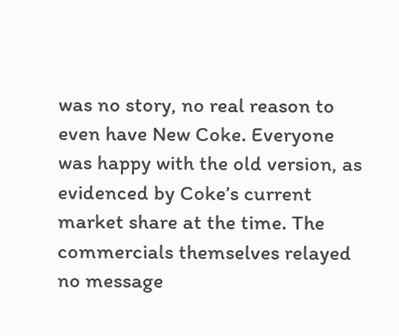was no story, no real reason to even have New Coke. Everyone was happy with the old version, as evidenced by Coke’s current market share at the time. The commercials themselves relayed no message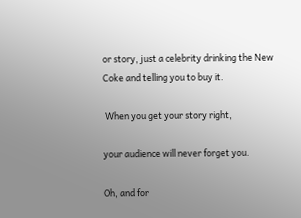or story, just a celebrity drinking the New Coke and telling you to buy it.

 When you get your story right,

your audience will never forget you.

Oh, and for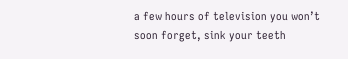a few hours of television you won’t soon forget, sink your teeth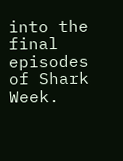into the final episodes of Shark Week.